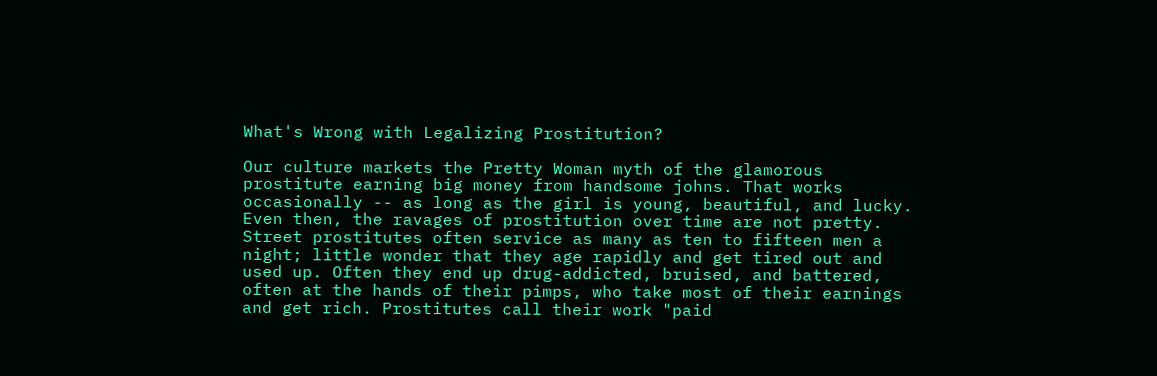What's Wrong with Legalizing Prostitution?

Our culture markets the Pretty Woman myth of the glamorous prostitute earning big money from handsome johns. That works occasionally -- as long as the girl is young, beautiful, and lucky. Even then, the ravages of prostitution over time are not pretty. Street prostitutes often service as many as ten to fifteen men a night; little wonder that they age rapidly and get tired out and used up. Often they end up drug-addicted, bruised, and battered, often at the hands of their pimps, who take most of their earnings and get rich. Prostitutes call their work "paid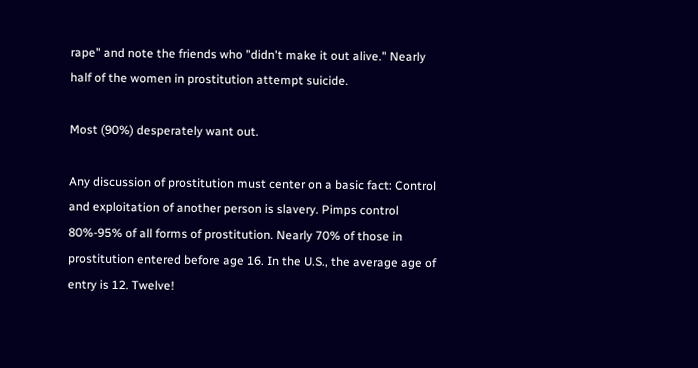rape" and note the friends who "didn't make it out alive." Nearly half of the women in prostitution attempt suicide.

Most (90%) desperately want out.

Any discussion of prostitution must center on a basic fact: Control and exploitation of another person is slavery. Pimps control 80%-95% of all forms of prostitution. Nearly 70% of those in prostitution entered before age 16. In the U.S., the average age of entry is 12. Twelve!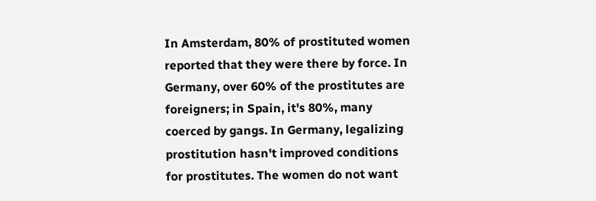In Amsterdam, 80% of prostituted women reported that they were there by force. In Germany, over 60% of the prostitutes are foreigners; in Spain, it's 80%, many coerced by gangs. In Germany, legalizing prostitution hasn't improved conditions for prostitutes. The women do not want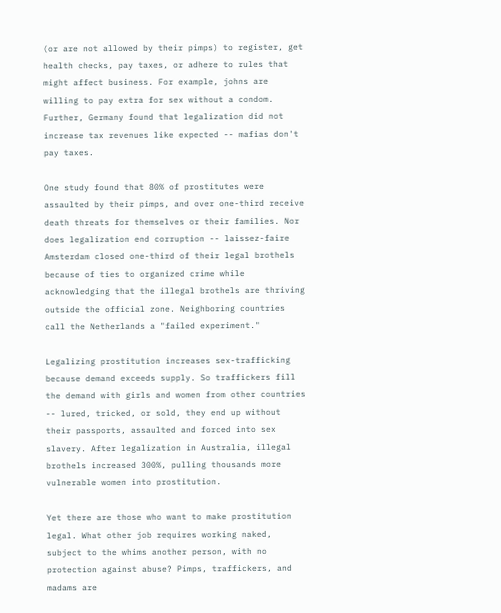(or are not allowed by their pimps) to register, get health checks, pay taxes, or adhere to rules that might affect business. For example, johns are willing to pay extra for sex without a condom. Further, Germany found that legalization did not increase tax revenues like expected -- mafias don't pay taxes.

One study found that 80% of prostitutes were assaulted by their pimps, and over one-third receive death threats for themselves or their families. Nor does legalization end corruption -- laissez-faire Amsterdam closed one-third of their legal brothels because of ties to organized crime while acknowledging that the illegal brothels are thriving outside the official zone. Neighboring countries call the Netherlands a "failed experiment."

Legalizing prostitution increases sex-trafficking because demand exceeds supply. So traffickers fill the demand with girls and women from other countries -- lured, tricked, or sold, they end up without their passports, assaulted and forced into sex slavery. After legalization in Australia, illegal brothels increased 300%, pulling thousands more vulnerable women into prostitution.

Yet there are those who want to make prostitution legal. What other job requires working naked, subject to the whims another person, with no protection against abuse? Pimps, traffickers, and madams are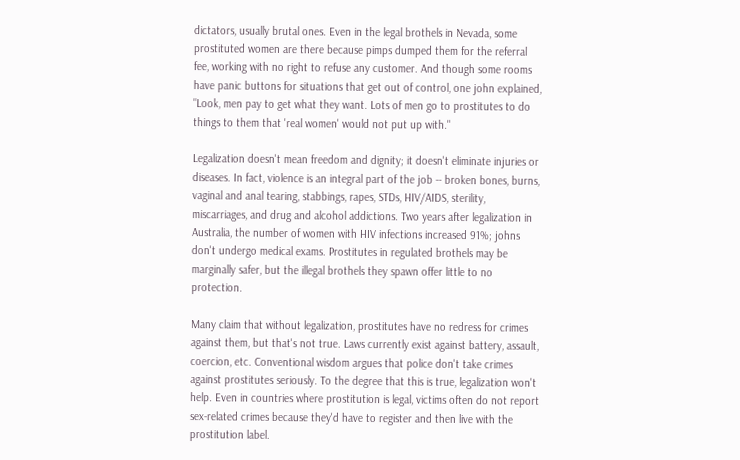dictators, usually brutal ones. Even in the legal brothels in Nevada, some prostituted women are there because pimps dumped them for the referral fee, working with no right to refuse any customer. And though some rooms have panic buttons for situations that get out of control, one john explained, "Look, men pay to get what they want. Lots of men go to prostitutes to do things to them that 'real women' would not put up with."

Legalization doesn't mean freedom and dignity; it doesn't eliminate injuries or diseases. In fact, violence is an integral part of the job -- broken bones, burns, vaginal and anal tearing, stabbings, rapes, STDs, HIV/AIDS, sterility, miscarriages, and drug and alcohol addictions. Two years after legalization in Australia, the number of women with HIV infections increased 91%; johns don't undergo medical exams. Prostitutes in regulated brothels may be marginally safer, but the illegal brothels they spawn offer little to no protection.

Many claim that without legalization, prostitutes have no redress for crimes against them, but that's not true. Laws currently exist against battery, assault, coercion, etc. Conventional wisdom argues that police don't take crimes against prostitutes seriously. To the degree that this is true, legalization won't help. Even in countries where prostitution is legal, victims often do not report sex-related crimes because they'd have to register and then live with the prostitution label.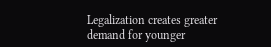Legalization creates greater demand for younger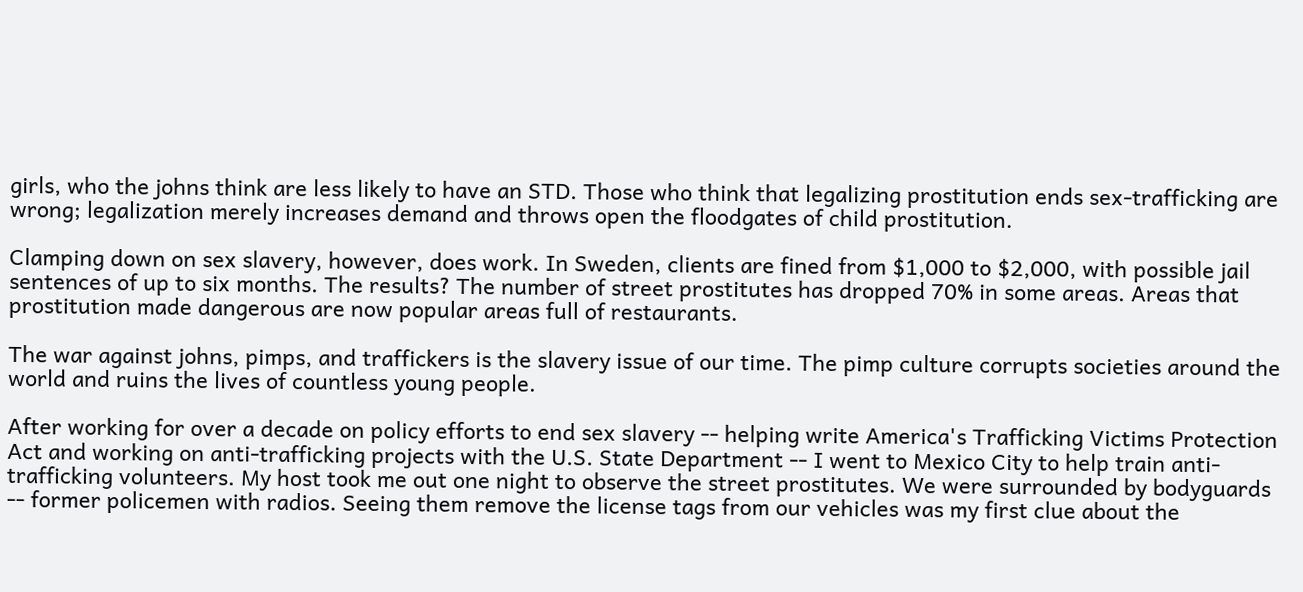girls, who the johns think are less likely to have an STD. Those who think that legalizing prostitution ends sex-trafficking are wrong; legalization merely increases demand and throws open the floodgates of child prostitution.

Clamping down on sex slavery, however, does work. In Sweden, clients are fined from $1,000 to $2,000, with possible jail sentences of up to six months. The results? The number of street prostitutes has dropped 70% in some areas. Areas that prostitution made dangerous are now popular areas full of restaurants.

The war against johns, pimps, and traffickers is the slavery issue of our time. The pimp culture corrupts societies around the world and ruins the lives of countless young people.

After working for over a decade on policy efforts to end sex slavery -- helping write America's Trafficking Victims Protection Act and working on anti-trafficking projects with the U.S. State Department -- I went to Mexico City to help train anti-trafficking volunteers. My host took me out one night to observe the street prostitutes. We were surrounded by bodyguards -- former policemen with radios. Seeing them remove the license tags from our vehicles was my first clue about the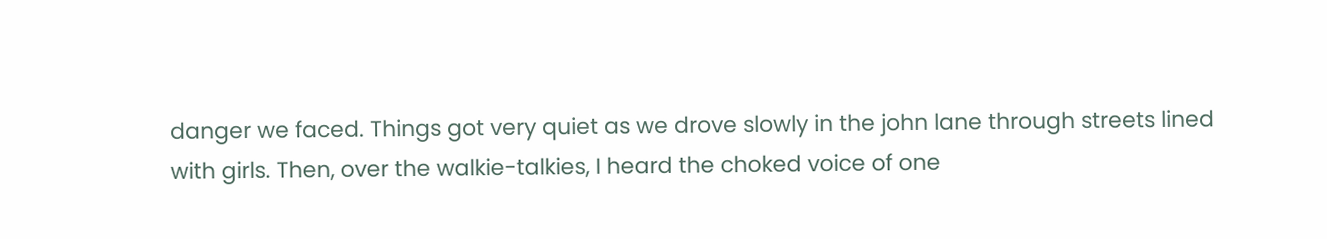danger we faced. Things got very quiet as we drove slowly in the john lane through streets lined with girls. Then, over the walkie-talkies, I heard the choked voice of one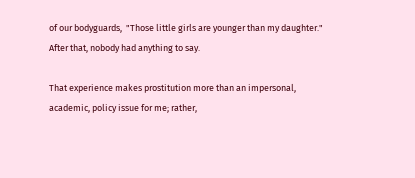of our bodyguards,  "Those little girls are younger than my daughter." After that, nobody had anything to say.

That experience makes prostitution more than an impersonal, academic, policy issue for me; rather,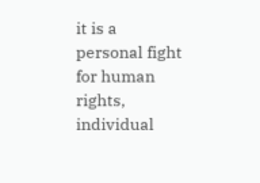it is a personal fight for human rights, individual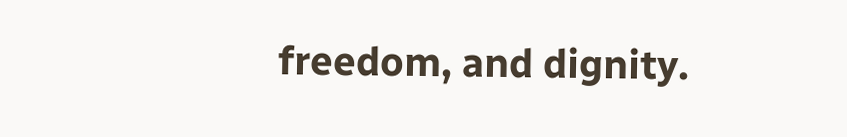freedom, and dignity.